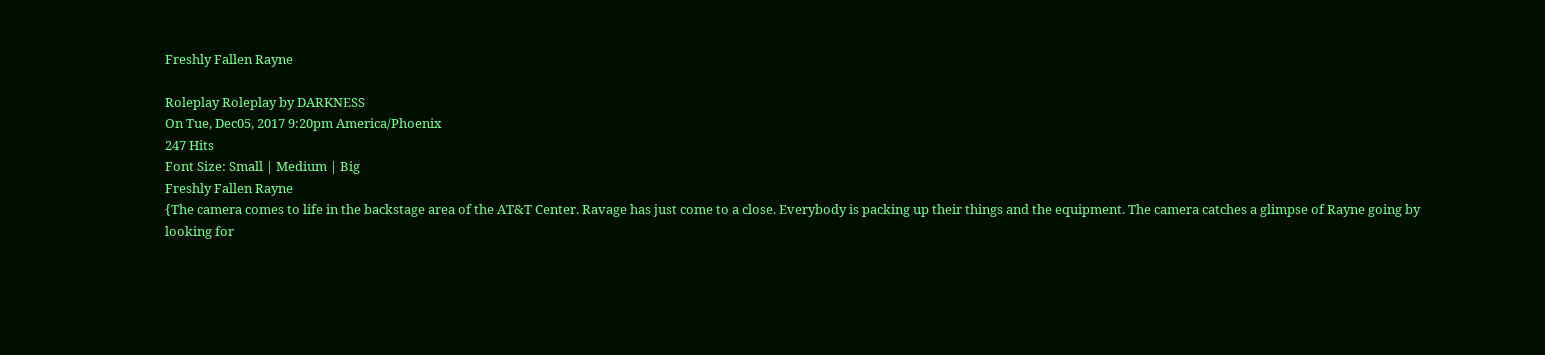Freshly Fallen Rayne

Roleplay Roleplay by DARKNESS
On Tue, Dec05, 2017 9:20pm America/Phoenix
247 Hits
Font Size: Small | Medium | Big
Freshly Fallen Rayne
{The camera comes to life in the backstage area of the AT&T Center. Ravage has just come to a close. Everybody is packing up their things and the equipment. The camera catches a glimpse of Rayne going by looking for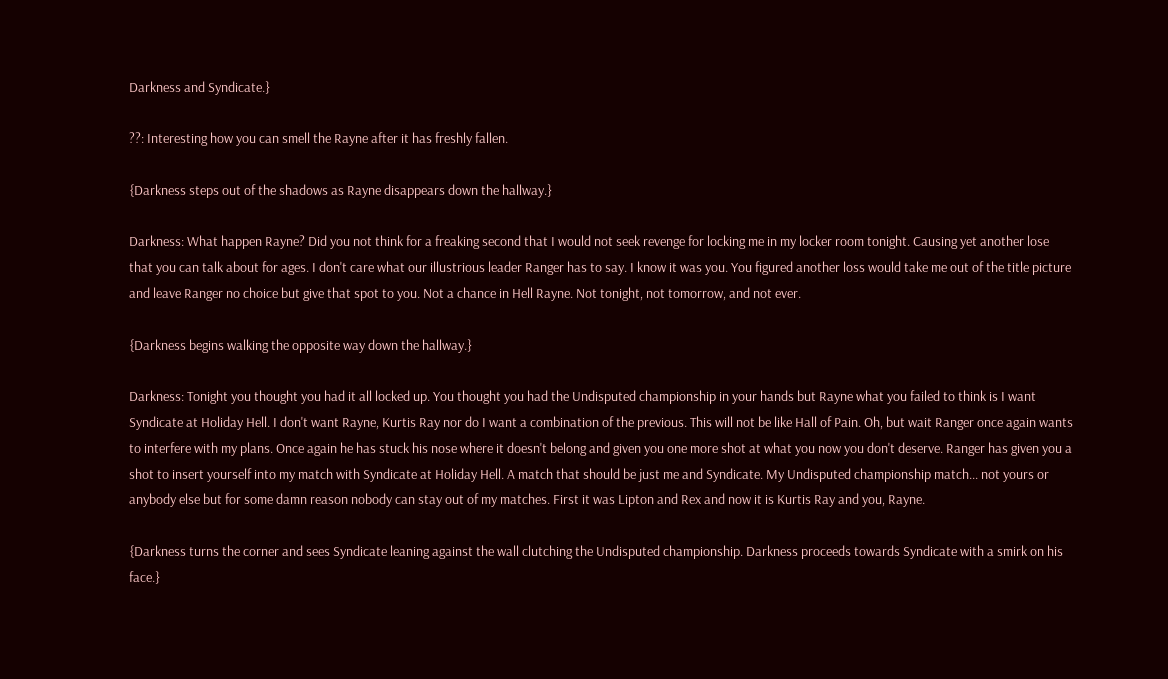Darkness and Syndicate.}

??: Interesting how you can smell the Rayne after it has freshly fallen.

{Darkness steps out of the shadows as Rayne disappears down the hallway.}

Darkness: What happen Rayne? Did you not think for a freaking second that I would not seek revenge for locking me in my locker room tonight. Causing yet another lose that you can talk about for ages. I don't care what our illustrious leader Ranger has to say. I know it was you. You figured another loss would take me out of the title picture and leave Ranger no choice but give that spot to you. Not a chance in Hell Rayne. Not tonight, not tomorrow, and not ever.

{Darkness begins walking the opposite way down the hallway.}

Darkness: Tonight you thought you had it all locked up. You thought you had the Undisputed championship in your hands but Rayne what you failed to think is I want Syndicate at Holiday Hell. I don't want Rayne, Kurtis Ray nor do I want a combination of the previous. This will not be like Hall of Pain. Oh, but wait Ranger once again wants to interfere with my plans. Once again he has stuck his nose where it doesn't belong and given you one more shot at what you now you don't deserve. Ranger has given you a shot to insert yourself into my match with Syndicate at Holiday Hell. A match that should be just me and Syndicate. My Undisputed championship match... not yours or anybody else but for some damn reason nobody can stay out of my matches. First it was Lipton and Rex and now it is Kurtis Ray and you, Rayne.

{Darkness turns the corner and sees Syndicate leaning against the wall clutching the Undisputed championship. Darkness proceeds towards Syndicate with a smirk on his face.}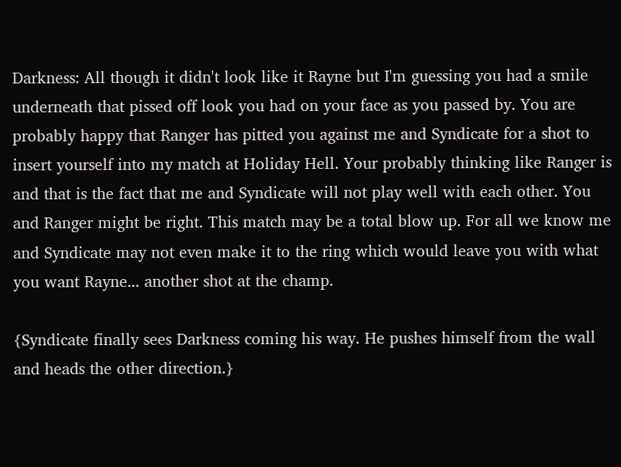Darkness: All though it didn't look like it Rayne but I'm guessing you had a smile underneath that pissed off look you had on your face as you passed by. You are probably happy that Ranger has pitted you against me and Syndicate for a shot to insert yourself into my match at Holiday Hell. Your probably thinking like Ranger is and that is the fact that me and Syndicate will not play well with each other. You and Ranger might be right. This match may be a total blow up. For all we know me and Syndicate may not even make it to the ring which would leave you with what you want Rayne... another shot at the champ.

{Syndicate finally sees Darkness coming his way. He pushes himself from the wall and heads the other direction.}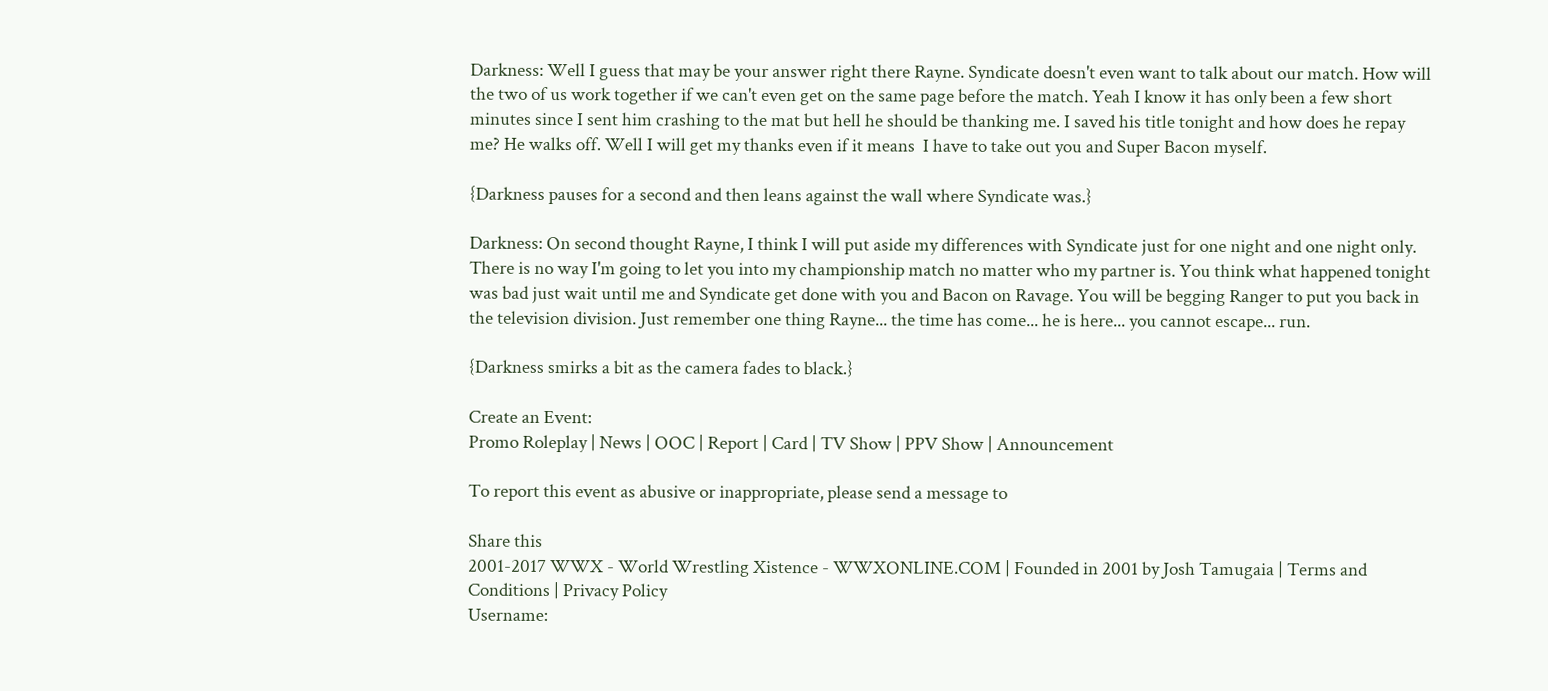Darkness: Well I guess that may be your answer right there Rayne. Syndicate doesn't even want to talk about our match. How will the two of us work together if we can't even get on the same page before the match. Yeah I know it has only been a few short minutes since I sent him crashing to the mat but hell he should be thanking me. I saved his title tonight and how does he repay me? He walks off. Well I will get my thanks even if it means  I have to take out you and Super Bacon myself.

{Darkness pauses for a second and then leans against the wall where Syndicate was.}

Darkness: On second thought Rayne, I think I will put aside my differences with Syndicate just for one night and one night only. There is no way I'm going to let you into my championship match no matter who my partner is. You think what happened tonight was bad just wait until me and Syndicate get done with you and Bacon on Ravage. You will be begging Ranger to put you back in the television division. Just remember one thing Rayne... the time has come... he is here... you cannot escape... run.

{Darkness smirks a bit as the camera fades to black.}

Create an Event:
Promo Roleplay | News | OOC | Report | Card | TV Show | PPV Show | Announcement

To report this event as abusive or inappropriate, please send a message to

Share this
2001-2017 WWX - World Wrestling Xistence - WWXONLINE.COM | Founded in 2001 by Josh Tamugaia | Terms and Conditions | Privacy Policy
Username: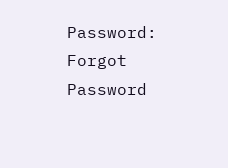Password: Forgot Password